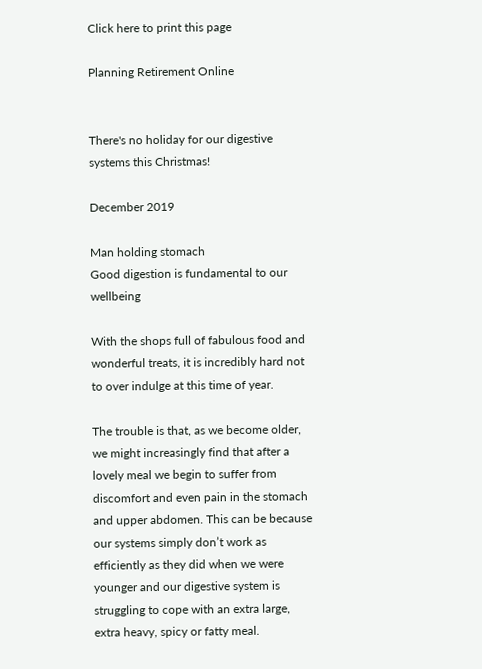Click here to print this page

Planning Retirement Online


There's no holiday for our digestive systems this Christmas!

December 2019

Man holding stomach
Good digestion is fundamental to our wellbeing

With the shops full of fabulous food and wonderful treats, it is incredibly hard not to over indulge at this time of year.

The trouble is that, as we become older, we might increasingly find that after a lovely meal we begin to suffer from discomfort and even pain in the stomach and upper abdomen. This can be because our systems simply don’t work as efficiently as they did when we were younger and our digestive system is struggling to cope with an extra large, extra heavy, spicy or fatty meal.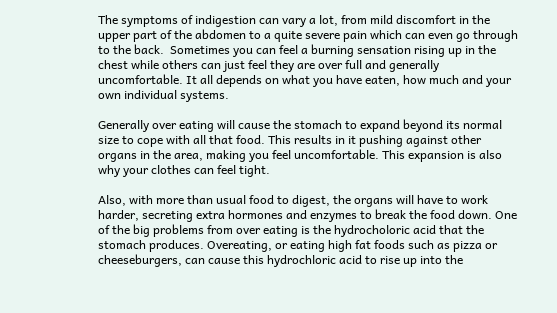The symptoms of indigestion can vary a lot, from mild discomfort in the upper part of the abdomen to a quite severe pain which can even go through to the back.  Sometimes you can feel a burning sensation rising up in the chest while others can just feel they are over full and generally uncomfortable. It all depends on what you have eaten, how much and your own individual systems.

Generally over eating will cause the stomach to expand beyond its normal size to cope with all that food. This results in it pushing against other organs in the area, making you feel uncomfortable. This expansion is also why your clothes can feel tight.

Also, with more than usual food to digest, the organs will have to work harder, secreting extra hormones and enzymes to break the food down. One of the big problems from over eating is the hydrocholoric acid that the stomach produces. Overeating, or eating high fat foods such as pizza or cheeseburgers, can cause this hydrochloric acid to rise up into the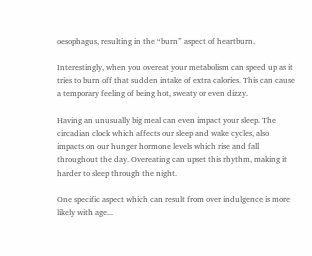oesophagus, resulting in the “burn” aspect of heartburn.

Interestingly, when you overeat your metabolism can speed up as it tries to burn off that sudden intake of extra calories. This can cause a temporary feeling of being hot, sweaty or even dizzy.

Having an unusually big meal can even impact your sleep. The circadian clock which affects our sleep and wake cycles, also impacts on our hunger hormone levels which rise and fall throughout the day. Overeating can upset this rhythm, making it harder to sleep through the night.

One specific aspect which can result from over indulgence is more likely with age...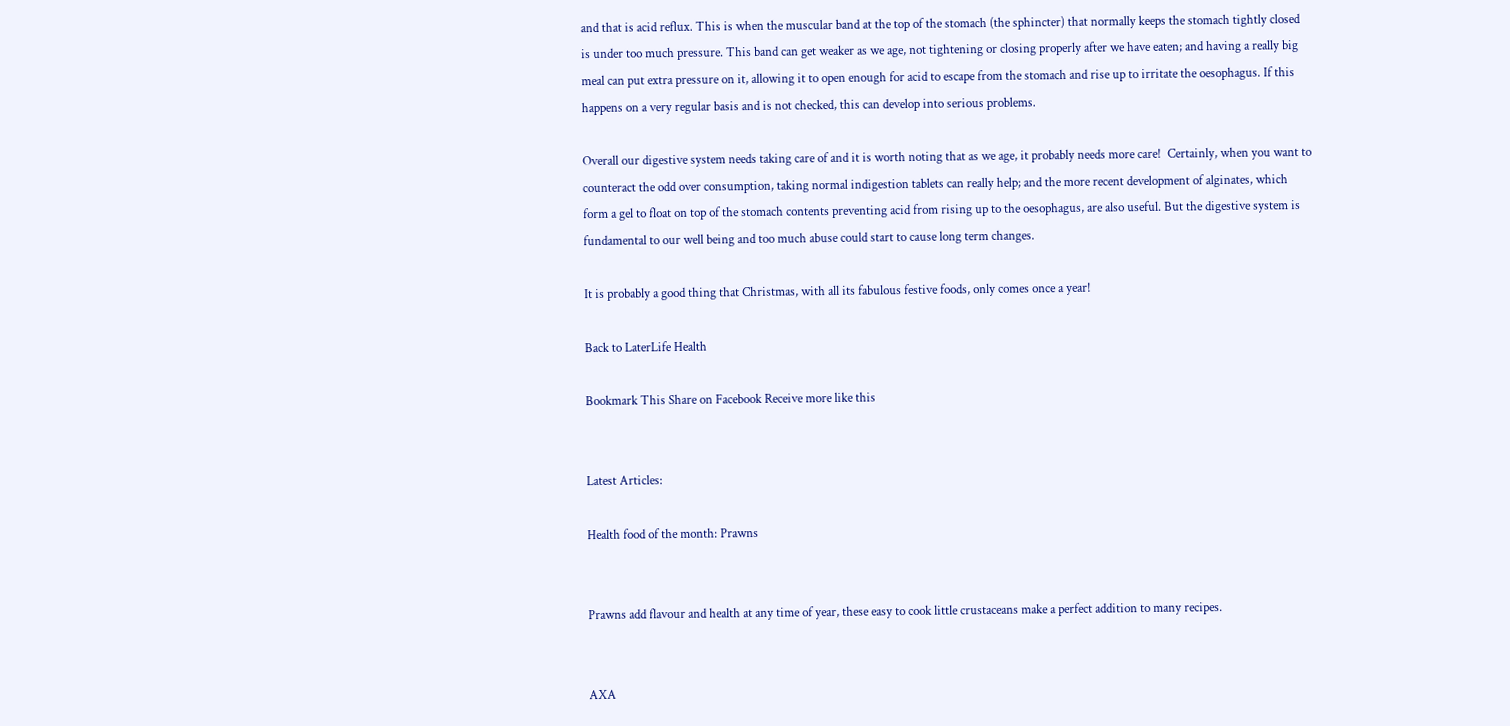and that is acid reflux. This is when the muscular band at the top of the stomach (the sphincter) that normally keeps the stomach tightly closed is under too much pressure. This band can get weaker as we age, not tightening or closing properly after we have eaten; and having a really big meal can put extra pressure on it, allowing it to open enough for acid to escape from the stomach and rise up to irritate the oesophagus. If this happens on a very regular basis and is not checked, this can develop into serious problems.

Overall our digestive system needs taking care of and it is worth noting that as we age, it probably needs more care!  Certainly, when you want to counteract the odd over consumption, taking normal indigestion tablets can really help; and the more recent development of alginates, which form a gel to float on top of the stomach contents preventing acid from rising up to the oesophagus, are also useful. But the digestive system is fundamental to our well being and too much abuse could start to cause long term changes.

It is probably a good thing that Christmas, with all its fabulous festive foods, only comes once a year!

Back to LaterLife Health

Bookmark This Share on Facebook Receive more like this


Latest Articles:

Health food of the month: Prawns


Prawns add flavour and health at any time of year, these easy to cook little crustaceans make a perfect addition to many recipes.


AXA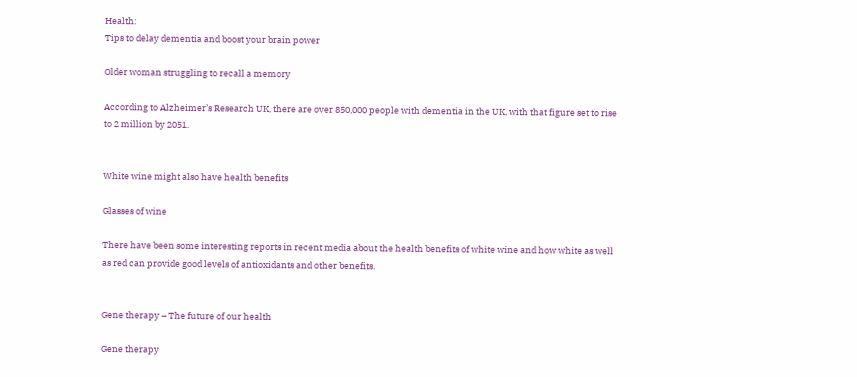Health:
Tips to delay dementia and boost your brain power

Older woman struggling to recall a memory

According to Alzheimer’s Research UK, there are over 850,000 people with dementia in the UK, with that figure set to rise to 2 million by 2051.


White wine might also have health benefits

Glasses of wine

There have been some interesting reports in recent media about the health benefits of white wine and how white as well as red can provide good levels of antioxidants and other benefits.


Gene therapy – The future of our health

Gene therapy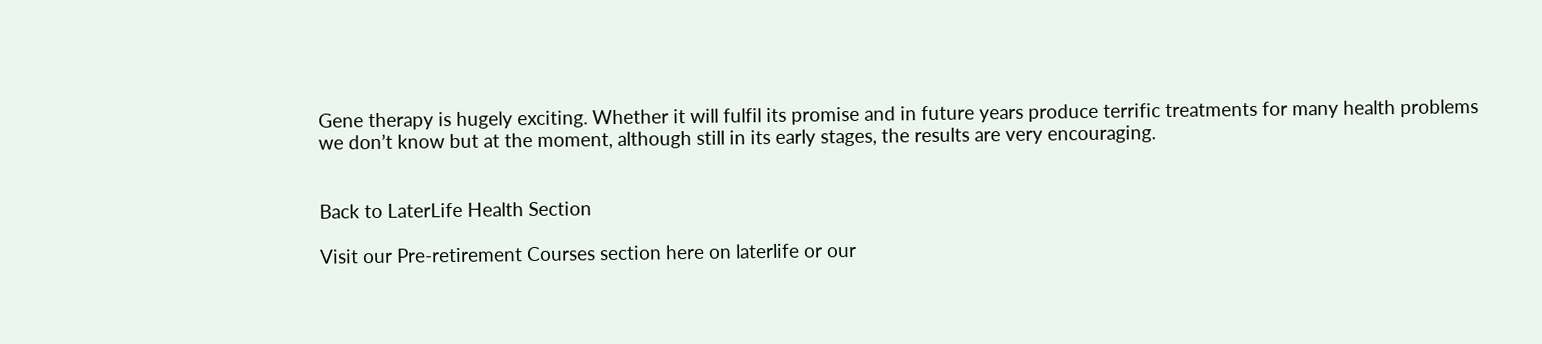Gene therapy is hugely exciting. Whether it will fulfil its promise and in future years produce terrific treatments for many health problems we don’t know but at the moment, although still in its early stages, the results are very encouraging.


Back to LaterLife Health Section

Visit our Pre-retirement Courses section here on laterlife or our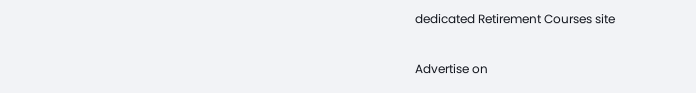dedicated Retirement Courses site


Advertise on